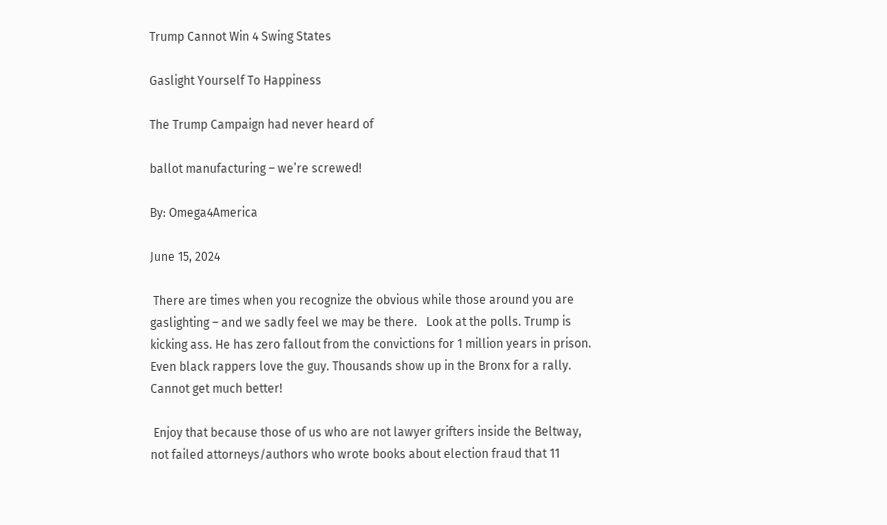Trump Cannot Win 4 Swing States

Gaslight Yourself To Happiness

The Trump Campaign had never heard of

ballot manufacturing – we’re screwed!

By: Omega4America

June 15, 2024

 There are times when you recognize the obvious while those around you are gaslighting – and we sadly feel we may be there.   Look at the polls. Trump is kicking ass. He has zero fallout from the convictions for 1 million years in prison. Even black rappers love the guy. Thousands show up in the Bronx for a rally. Cannot get much better!

 Enjoy that because those of us who are not lawyer grifters inside the Beltway, not failed attorneys/authors who wrote books about election fraud that 11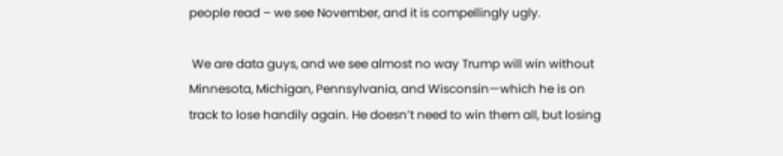people read – we see November, and it is compellingly ugly.

 We are data guys, and we see almost no way Trump will win without Minnesota, Michigan, Pennsylvania, and Wisconsin—which he is on track to lose handily again. He doesn’t need to win them all, but losing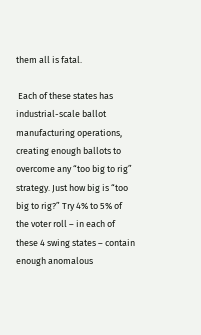them all is fatal.

 Each of these states has industrial-scale ballot manufacturing operations, creating enough ballots to overcome any “too big to rig” strategy. Just how big is “too big to rig?” Try 4% to 5% of the voter roll – in each of these 4 swing states – contain enough anomalous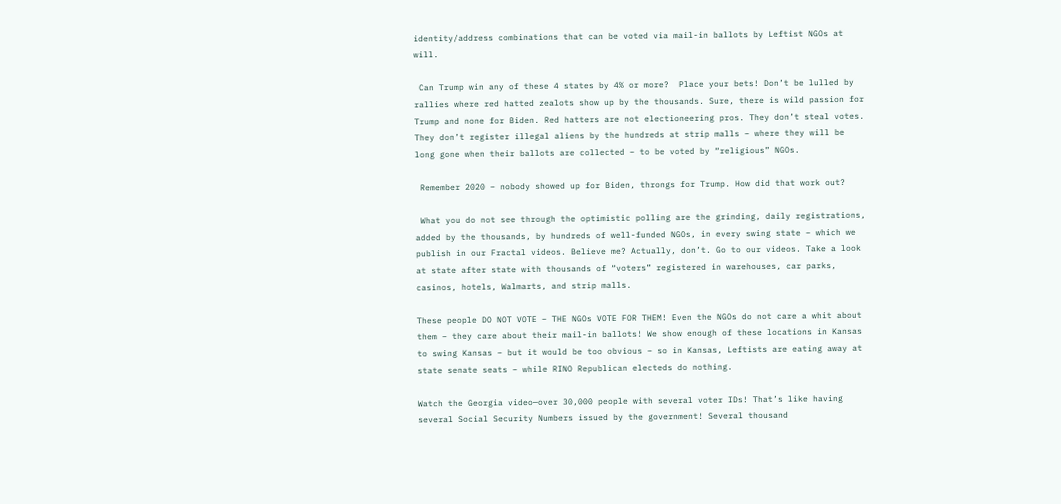identity/address combinations that can be voted via mail-in ballots by Leftist NGOs at will.

 Can Trump win any of these 4 states by 4% or more?  Place your bets! Don’t be lulled by rallies where red hatted zealots show up by the thousands. Sure, there is wild passion for Trump and none for Biden. Red hatters are not electioneering pros. They don’t steal votes. They don’t register illegal aliens by the hundreds at strip malls – where they will be long gone when their ballots are collected – to be voted by “religious” NGOs.

 Remember 2020 – nobody showed up for Biden, throngs for Trump. How did that work out?

 What you do not see through the optimistic polling are the grinding, daily registrations, added by the thousands, by hundreds of well-funded NGOs, in every swing state – which we publish in our Fractal videos. Believe me? Actually, don’t. Go to our videos. Take a look at state after state with thousands of “voters” registered in warehouses, car parks, casinos, hotels, Walmarts, and strip malls.

These people DO NOT VOTE – THE NGOs VOTE FOR THEM! Even the NGOs do not care a whit about them – they care about their mail-in ballots! We show enough of these locations in Kansas to swing Kansas – but it would be too obvious – so in Kansas, Leftists are eating away at state senate seats – while RINO Republican electeds do nothing.

Watch the Georgia video—over 30,000 people with several voter IDs! That’s like having several Social Security Numbers issued by the government! Several thousand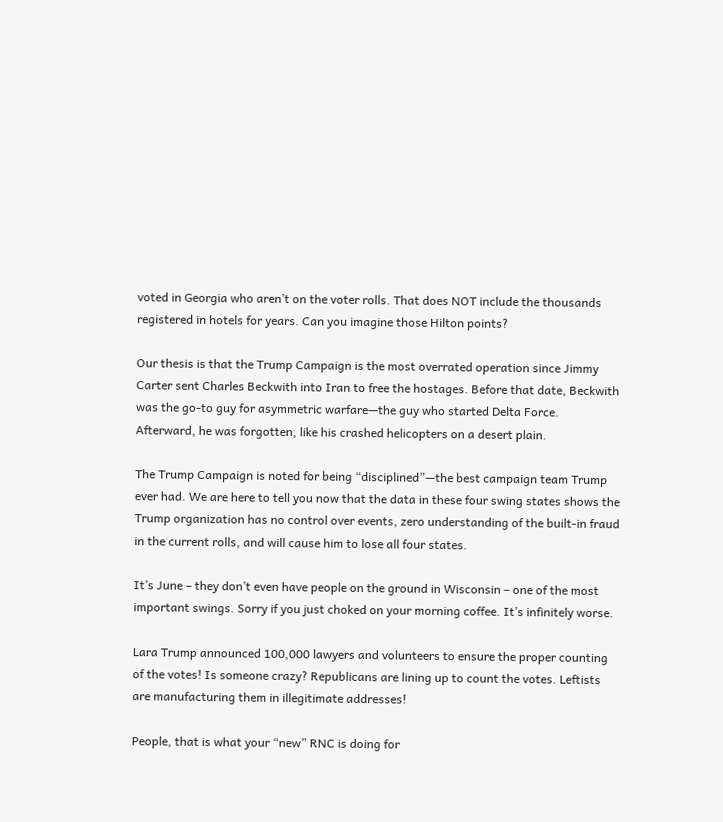voted in Georgia who aren’t on the voter rolls. That does NOT include the thousands registered in hotels for years. Can you imagine those Hilton points?

Our thesis is that the Trump Campaign is the most overrated operation since Jimmy Carter sent Charles Beckwith into Iran to free the hostages. Before that date, Beckwith was the go-to guy for asymmetric warfare—the guy who started Delta Force. Afterward, he was forgotten, like his crashed helicopters on a desert plain.

The Trump Campaign is noted for being “disciplined”—the best campaign team Trump ever had. We are here to tell you now that the data in these four swing states shows the Trump organization has no control over events, zero understanding of the built-in fraud in the current rolls, and will cause him to lose all four states.

It’s June – they don’t even have people on the ground in Wisconsin – one of the most important swings. Sorry if you just choked on your morning coffee. It’s infinitely worse.

Lara Trump announced 100,000 lawyers and volunteers to ensure the proper counting of the votes! Is someone crazy? Republicans are lining up to count the votes. Leftists are manufacturing them in illegitimate addresses!

People, that is what your “new” RNC is doing for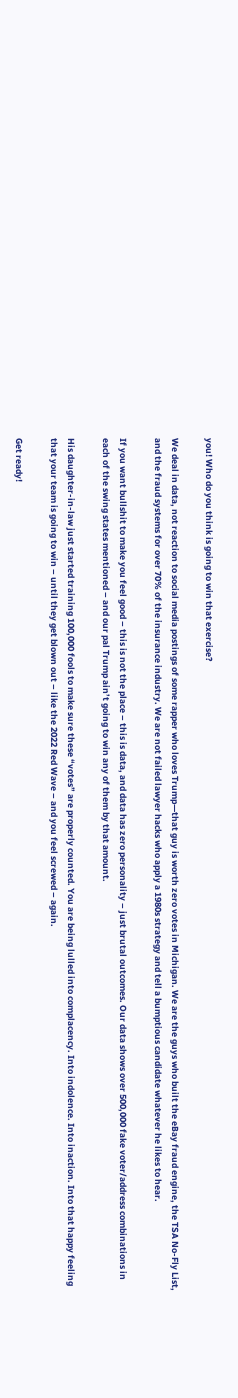you! Who do you think is going to win that exercise?

We deal in data, not reaction to social media postings of some rapper who loves Trump—that guy is worth zero votes in Michigan. We are the guys who built the eBay fraud engine, the TSA No-Fly List, and the fraud systems for over 70% of the insurance industry. We are not failed lawyer hacks who apply a 1980s strategy and tell a bumptious candidate whatever he likes to hear.

If you want bullshit to make you feel good – this is not the place – this is data, and data has zero personality – just brutal outcomes. Our data shows over 500,000 fake voter/address combinations in each of the swing states mentioned – and our pal Trump ain’t going to win any of them by that amount.

His daughter-in-law just started training 100,000 fools to make sure these “votes” are properly counted. You are being lulled into complacency. Into indolence. Into inaction. Into that happy feeling that your team is going to win – until they get blown out – like the 2022 Red Wave – and you feel screwed – again.

Get ready!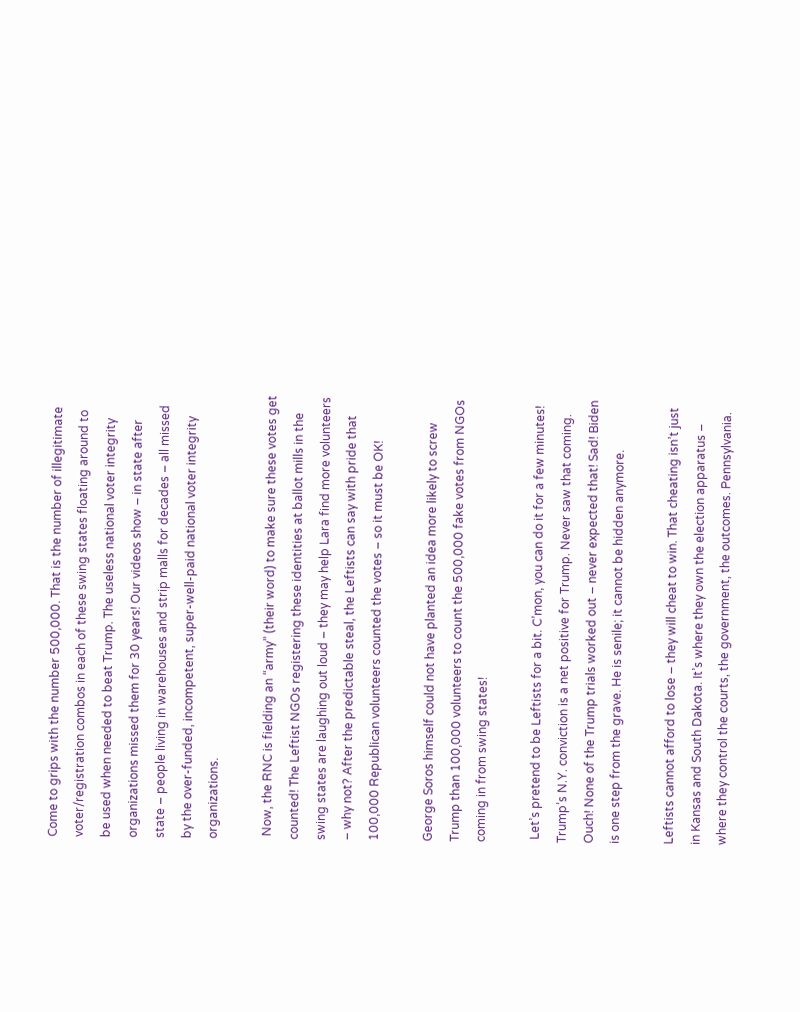Come to grips with the number 500,000. That is the number of illegitimate voter/registration combos in each of these swing states floating around to be used when needed to beat Trump. The useless national voter integrity organizations missed them for 30 years! Our videos show – in state after state – people living in warehouses and strip malls for decades – all missed by the over-funded, incompetent, super-well-paid national voter integrity organizations.

 Now, the RNC is fielding an “army” (their word) to make sure these votes get counted! The Leftist NGOs registering these identities at ballot mills in the swing states are laughing out loud – they may help Lara find more volunteers – why not? After the predictable steal, the Leftists can say with pride that 100,000 Republican volunteers counted the votes – so it must be OK!

George Soros himself could not have planted an idea more likely to screw Trump than 100,000 volunteers to count the 500,000 fake votes from NGOs coming in from swing states!

 Let’s pretend to be Leftists for a bit. C’mon, you can do it for a few minutes! Trump’s N.Y. conviction is a net positive for Trump. Never saw that coming. Ouch! None of the Trump trials worked out – never expected that! Sad! Biden is one step from the grave. He is senile; it cannot be hidden anymore.

Leftists cannot afford to lose – they will cheat to win. That cheating isn’t just in Kansas and South Dakota. It’s where they own the election apparatus – where they control the courts, the government, the outcomes. Pennsylvania.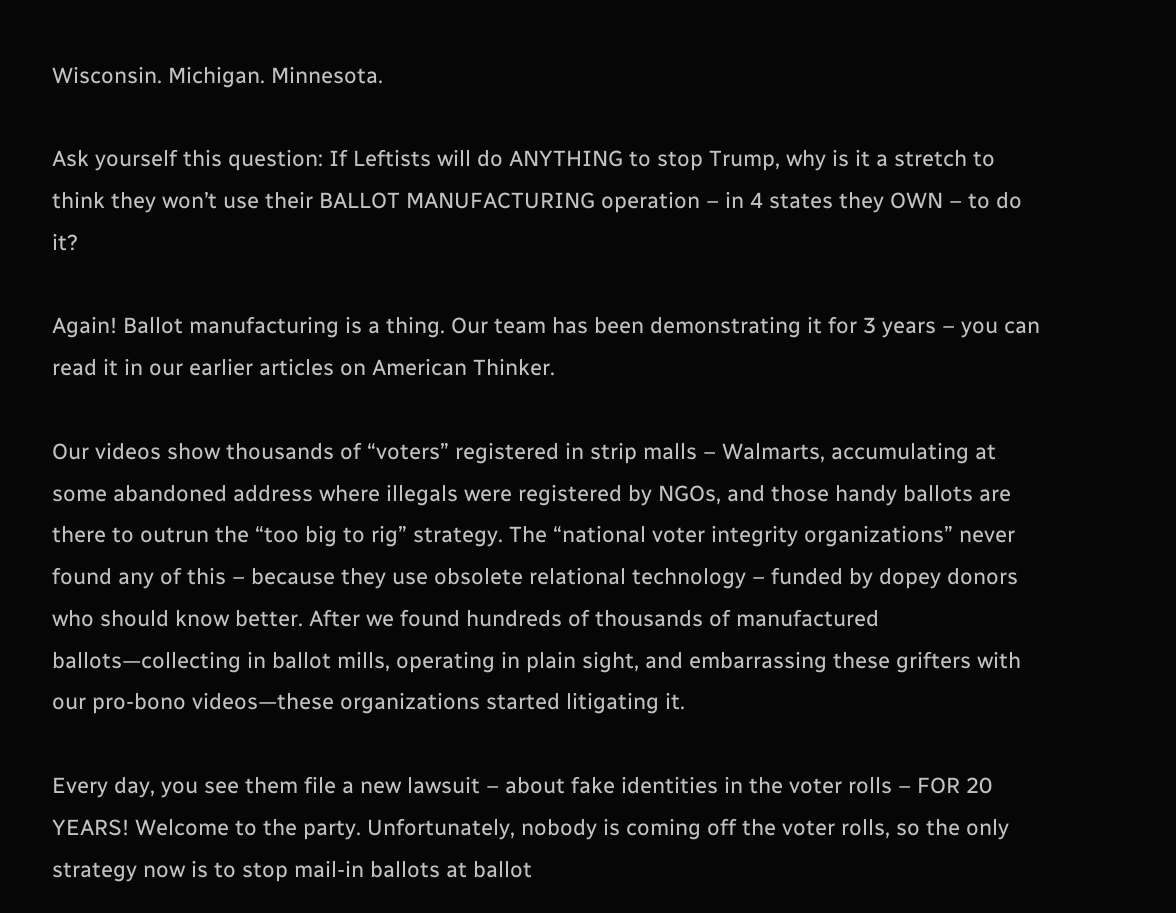Wisconsin. Michigan. Minnesota.

Ask yourself this question: If Leftists will do ANYTHING to stop Trump, why is it a stretch to think they won’t use their BALLOT MANUFACTURING operation – in 4 states they OWN – to do it?

Again! Ballot manufacturing is a thing. Our team has been demonstrating it for 3 years – you can read it in our earlier articles on American Thinker.

Our videos show thousands of “voters” registered in strip malls – Walmarts, accumulating at some abandoned address where illegals were registered by NGOs, and those handy ballots are there to outrun the “too big to rig” strategy. The “national voter integrity organizations” never found any of this – because they use obsolete relational technology – funded by dopey donors who should know better. After we found hundreds of thousands of manufactured ballots—collecting in ballot mills, operating in plain sight, and embarrassing these grifters with our pro-bono videos—these organizations started litigating it.

Every day, you see them file a new lawsuit – about fake identities in the voter rolls – FOR 20 YEARS! Welcome to the party. Unfortunately, nobody is coming off the voter rolls, so the only strategy now is to stop mail-in ballots at ballot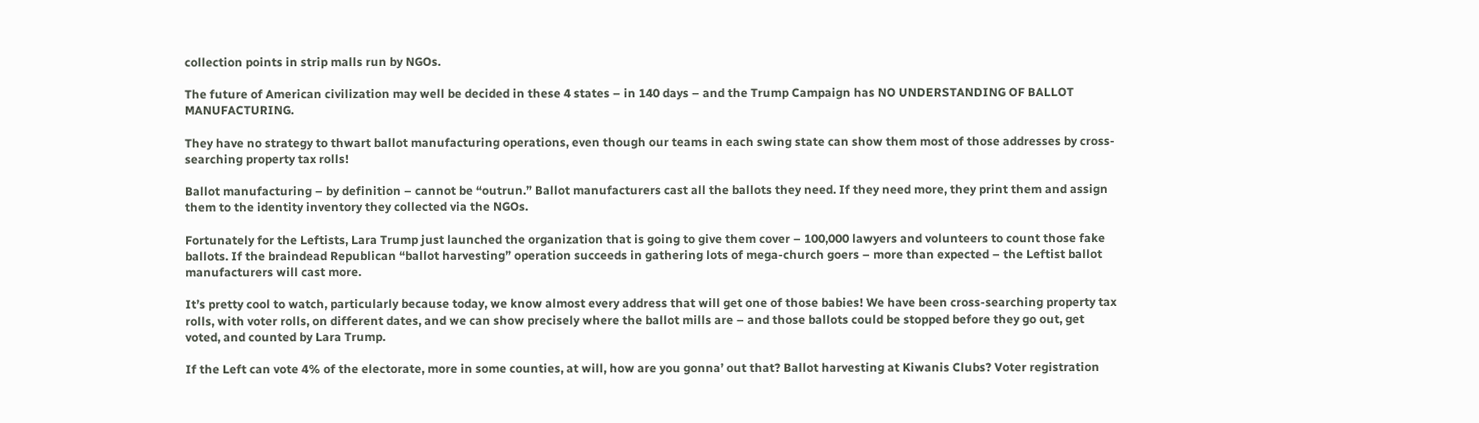collection points in strip malls run by NGOs.

The future of American civilization may well be decided in these 4 states – in 140 days – and the Trump Campaign has NO UNDERSTANDING OF BALLOT MANUFACTURING.

They have no strategy to thwart ballot manufacturing operations, even though our teams in each swing state can show them most of those addresses by cross-searching property tax rolls!

Ballot manufacturing – by definition – cannot be “outrun.” Ballot manufacturers cast all the ballots they need. If they need more, they print them and assign them to the identity inventory they collected via the NGOs.

Fortunately for the Leftists, Lara Trump just launched the organization that is going to give them cover – 100,000 lawyers and volunteers to count those fake ballots. If the braindead Republican “ballot harvesting” operation succeeds in gathering lots of mega-church goers – more than expected – the Leftist ballot manufacturers will cast more.

It’s pretty cool to watch, particularly because today, we know almost every address that will get one of those babies! We have been cross-searching property tax rolls, with voter rolls, on different dates, and we can show precisely where the ballot mills are – and those ballots could be stopped before they go out, get voted, and counted by Lara Trump.

If the Left can vote 4% of the electorate, more in some counties, at will, how are you gonna’ out that? Ballot harvesting at Kiwanis Clubs? Voter registration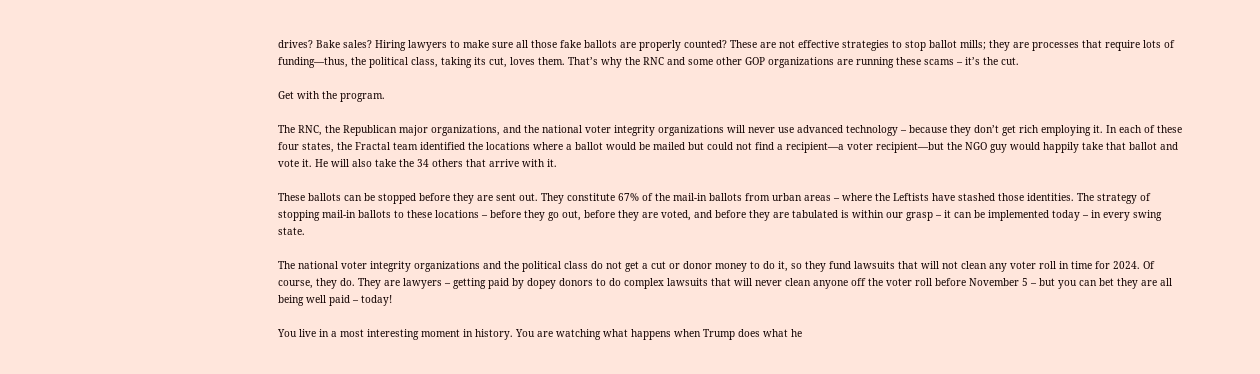drives? Bake sales? Hiring lawyers to make sure all those fake ballots are properly counted? These are not effective strategies to stop ballot mills; they are processes that require lots of funding—thus, the political class, taking its cut, loves them. That’s why the RNC and some other GOP organizations are running these scams – it’s the cut.

Get with the program.

The RNC, the Republican major organizations, and the national voter integrity organizations will never use advanced technology – because they don’t get rich employing it. In each of these four states, the Fractal team identified the locations where a ballot would be mailed but could not find a recipient—a voter recipient—but the NGO guy would happily take that ballot and vote it. He will also take the 34 others that arrive with it.

These ballots can be stopped before they are sent out. They constitute 67% of the mail-in ballots from urban areas – where the Leftists have stashed those identities. The strategy of stopping mail-in ballots to these locations – before they go out, before they are voted, and before they are tabulated is within our grasp – it can be implemented today – in every swing state.

The national voter integrity organizations and the political class do not get a cut or donor money to do it, so they fund lawsuits that will not clean any voter roll in time for 2024. Of course, they do. They are lawyers – getting paid by dopey donors to do complex lawsuits that will never clean anyone off the voter roll before November 5 – but you can bet they are all being well paid – today!

You live in a most interesting moment in history. You are watching what happens when Trump does what he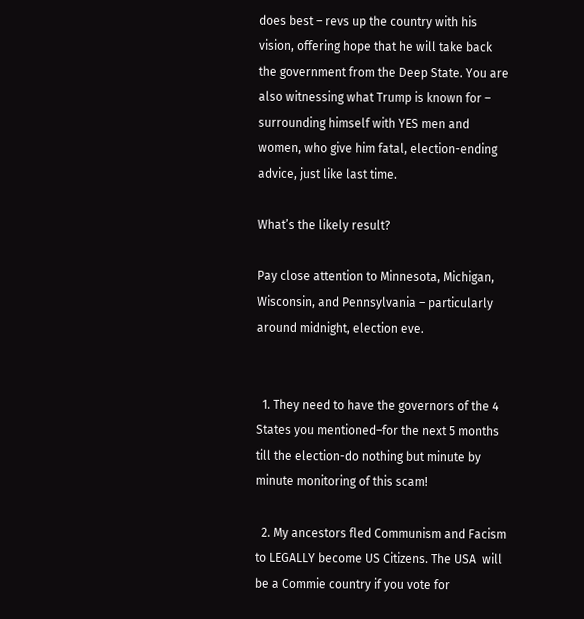does best – revs up the country with his vision, offering hope that he will take back the government from the Deep State. You are also witnessing what Trump is known for – surrounding himself with YES men and women, who give him fatal, election-ending advice, just like last time.

What’s the likely result?

Pay close attention to Minnesota, Michigan, Wisconsin, and Pennsylvania – particularly around midnight, election eve.


  1. They need to have the governors of the 4 States you mentioned–for the next 5 months till the election-do nothing but minute by minute monitoring of this scam!

  2. My ancestors fled Communism and Facism to LEGALLY become US Citizens. The USA  will be a Commie country if you vote for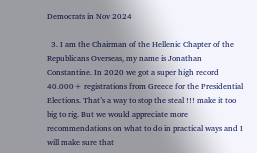Democrats in Nov 2024

  3. I am the Chairman of the Hellenic Chapter of the Republicans Overseas, my name is Jonathan Constantine. In 2020 we got a super high record 40.000+ registrations from Greece for the Presidential Elections. That’s a way to stop the steal !!! make it too big to rig. But we would appreciate more recommendations on what to do in practical ways and I will make sure that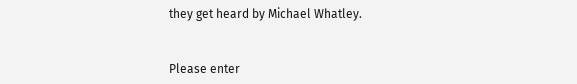they get heard by Michael Whatley.


Please enter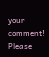your comment!
Please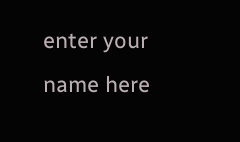enter your name here